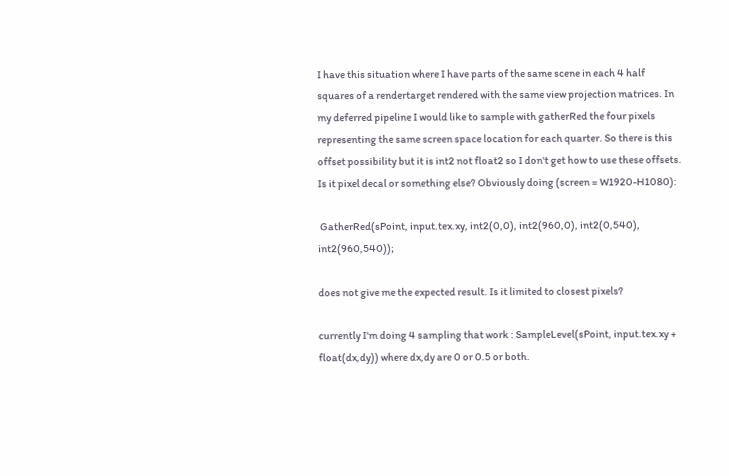I have this situation where I have parts of the same scene in each 4 half squares of a rendertarget rendered with the same view projection matrices. In my deferred pipeline I would like to sample with gatherRed the four pixels representing the same screen space location for each quarter. So there is this offset possibility but it is int2 not float2 so I don't get how to use these offsets. Is it pixel decal or something else? Obviously doing (screen = W1920-H1080):

 GatherRed(sPoint, input.tex.xy, int2(0,0), int2(960,0), int2(0,540), int2(960,540));

does not give me the expected result. Is it limited to closest pixels?

currently I'm doing 4 sampling that work : SampleLevel(sPoint, input.tex.xy + float(dx,dy)) where dx,dy are 0 or 0.5 or both.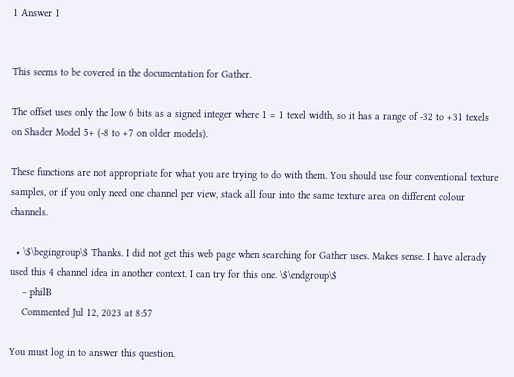1 Answer 1


This seems to be covered in the documentation for Gather.

The offset uses only the low 6 bits as a signed integer where 1 = 1 texel width, so it has a range of -32 to +31 texels on Shader Model 5+ (-8 to +7 on older models).

These functions are not appropriate for what you are trying to do with them. You should use four conventional texture samples, or if you only need one channel per view, stack all four into the same texture area on different colour channels.

  • \$\begingroup\$ Thanks. I did not get this web page when searching for Gather uses. Makes sense. I have alerady used this 4 channel idea in another context. I can try for this one. \$\endgroup\$
    – philB
    Commented Jul 12, 2023 at 8:57

You must log in to answer this question.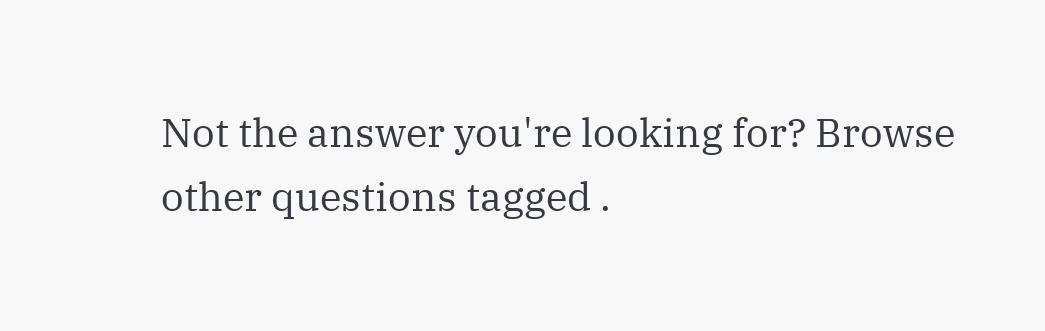Not the answer you're looking for? Browse other questions tagged .